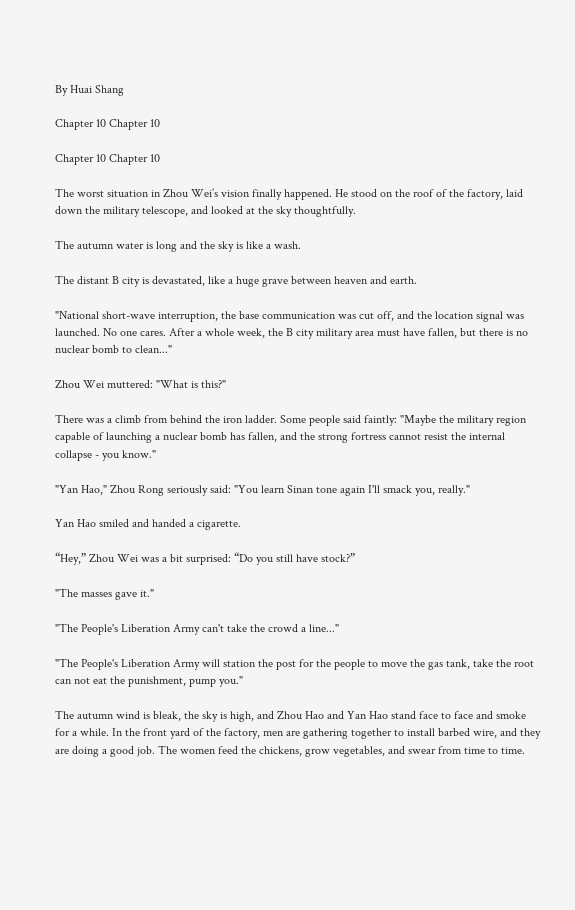By Huai Shang

Chapter 10 Chapter 10

Chapter 10 Chapter 10

The worst situation in Zhou Wei’s vision finally happened. He stood on the roof of the factory, laid down the military telescope, and looked at the sky thoughtfully.

The autumn water is long and the sky is like a wash.

The distant B city is devastated, like a huge grave between heaven and earth.

"National short-wave interruption, the base communication was cut off, and the location signal was launched. No one cares. After a whole week, the B city military area must have fallen, but there is no nuclear bomb to clean..."

Zhou Wei muttered: "What is this?"

There was a climb from behind the iron ladder. Some people said faintly: "Maybe the military region capable of launching a nuclear bomb has fallen, and the strong fortress cannot resist the internal collapse - you know."

"Yan Hao," Zhou Rong seriously said: "You learn Sinan tone again I'll smack you, really."

Yan Hao smiled and handed a cigarette.

“Hey,” Zhou Wei was a bit surprised: “Do you still have stock?”

"The masses gave it."

"The People's Liberation Army can't take the crowd a line..."

"The People's Liberation Army will station the post for the people to move the gas tank, take the root can not eat the punishment, pump you."

The autumn wind is bleak, the sky is high, and Zhou Hao and Yan Hao stand face to face and smoke for a while. In the front yard of the factory, men are gathering together to install barbed wire, and they are doing a good job. The women feed the chickens, grow vegetables, and swear from time to time.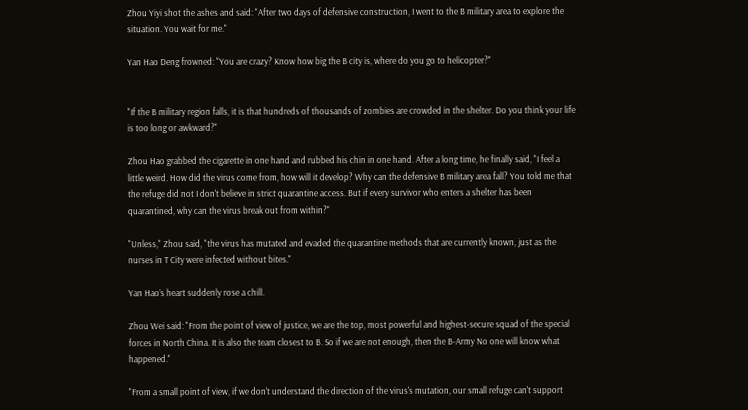Zhou Yiyi shot the ashes and said: "After two days of defensive construction, I went to the B military area to explore the situation. You wait for me."

Yan Hao Deng frowned: "You are crazy? Know how big the B city is, where do you go to helicopter?"


"If the B military region falls, it is that hundreds of thousands of zombies are crowded in the shelter. Do you think your life is too long or awkward?"

Zhou Hao grabbed the cigarette in one hand and rubbed his chin in one hand. After a long time, he finally said, "I feel a little weird. How did the virus come from, how will it develop? Why can the defensive B military area fall? You told me that the refuge did not I don't believe in strict quarantine access. But if every survivor who enters a shelter has been quarantined, why can the virus break out from within?"

"Unless," Zhou said, "the virus has mutated and evaded the quarantine methods that are currently known, just as the nurses in T City were infected without bites."

Yan Hao’s heart suddenly rose a chill.

Zhou Wei said: "From the point of view of justice, we are the top, most powerful and highest-secure squad of the special forces in North China. It is also the team closest to B. So if we are not enough, then the B-Army No one will know what happened."

"From a small point of view, if we don't understand the direction of the virus's mutation, our small refuge can't support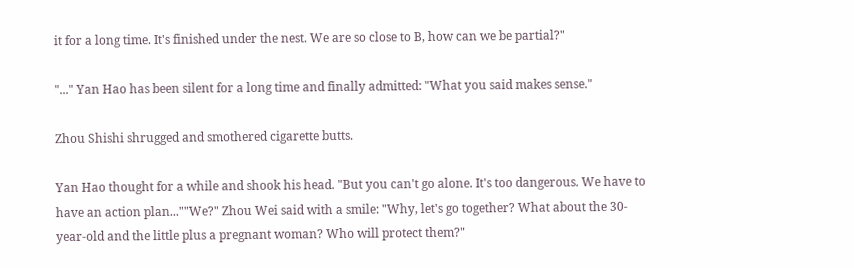it for a long time. It's finished under the nest. We are so close to B, how can we be partial?"

"..." Yan Hao has been silent for a long time and finally admitted: "What you said makes sense."

Zhou Shishi shrugged and smothered cigarette butts.

Yan Hao thought for a while and shook his head. "But you can't go alone. It's too dangerous. We have to have an action plan...""We?" Zhou Wei said with a smile: "Why, let's go together? What about the 30-year-old and the little plus a pregnant woman? Who will protect them?"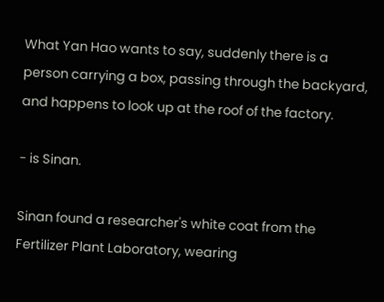What Yan Hao wants to say, suddenly there is a person carrying a box, passing through the backyard, and happens to look up at the roof of the factory.

- is Sinan.

Sinan found a researcher's white coat from the Fertilizer Plant Laboratory, wearing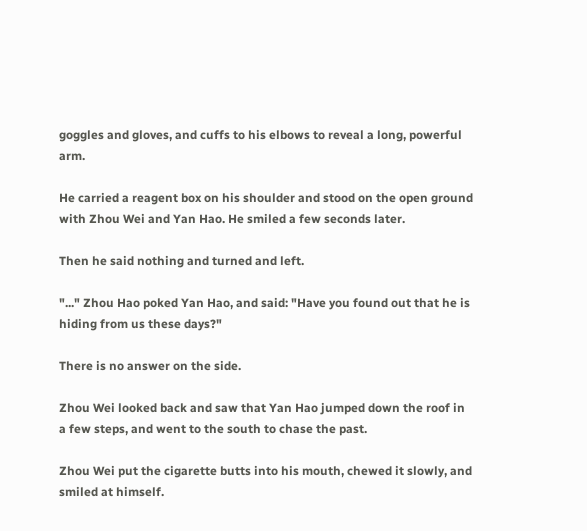goggles and gloves, and cuffs to his elbows to reveal a long, powerful arm.

He carried a reagent box on his shoulder and stood on the open ground with Zhou Wei and Yan Hao. He smiled a few seconds later.

Then he said nothing and turned and left.

"..." Zhou Hao poked Yan Hao, and said: "Have you found out that he is hiding from us these days?"

There is no answer on the side.

Zhou Wei looked back and saw that Yan Hao jumped down the roof in a few steps, and went to the south to chase the past.

Zhou Wei put the cigarette butts into his mouth, chewed it slowly, and smiled at himself.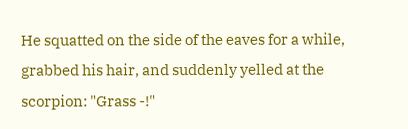He squatted on the side of the eaves for a while, grabbed his hair, and suddenly yelled at the scorpion: "Grass -!"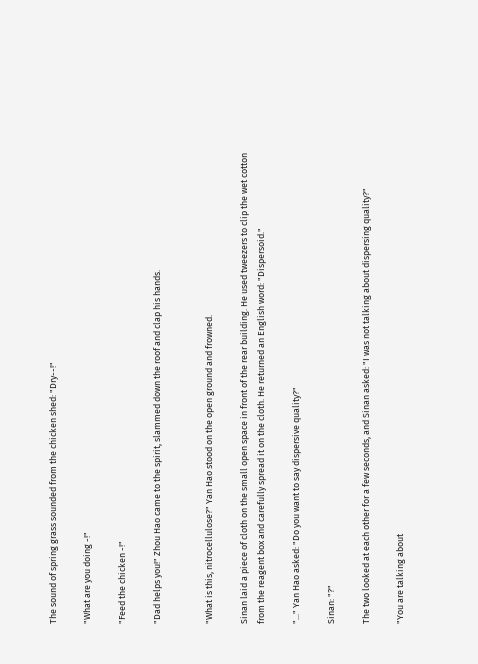The sound of spring grass sounded from the chicken shed: "Dry--!"

"What are you doing -!"

"Feed the chicken -!"

"Dad helps you!" Zhou Hao came to the spirit, slammed down the roof and clap his hands.


"What is this, nitrocellulose?" Yan Hao stood on the open ground and frowned.

Sinan laid a piece of cloth on the small open space in front of the rear building. He used tweezers to clip the wet cotton from the reagent box and carefully spread it on the cloth. He returned an English word: "Dispersoid."

"..." Yan Hao asked: "Do you want to say dispersive quality?"

Sinan: "?"

The two looked at each other for a few seconds, and Sinan asked: "I was not talking about dispersing quality?"

"You are talking about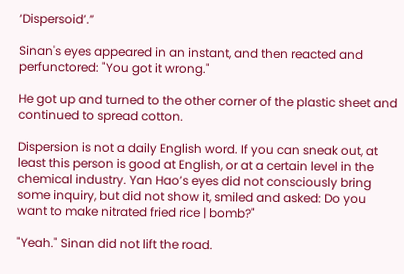‘Dispersoid’.”

Sinan's eyes appeared in an instant, and then reacted and perfunctored: "You got it wrong."

He got up and turned to the other corner of the plastic sheet and continued to spread cotton.

Dispersion is not a daily English word. If you can sneak out, at least this person is good at English, or at a certain level in the chemical industry. Yan Hao’s eyes did not consciously bring some inquiry, but did not show it, smiled and asked: Do you want to make nitrated fried rice | bomb?"

"Yeah." Sinan did not lift the road.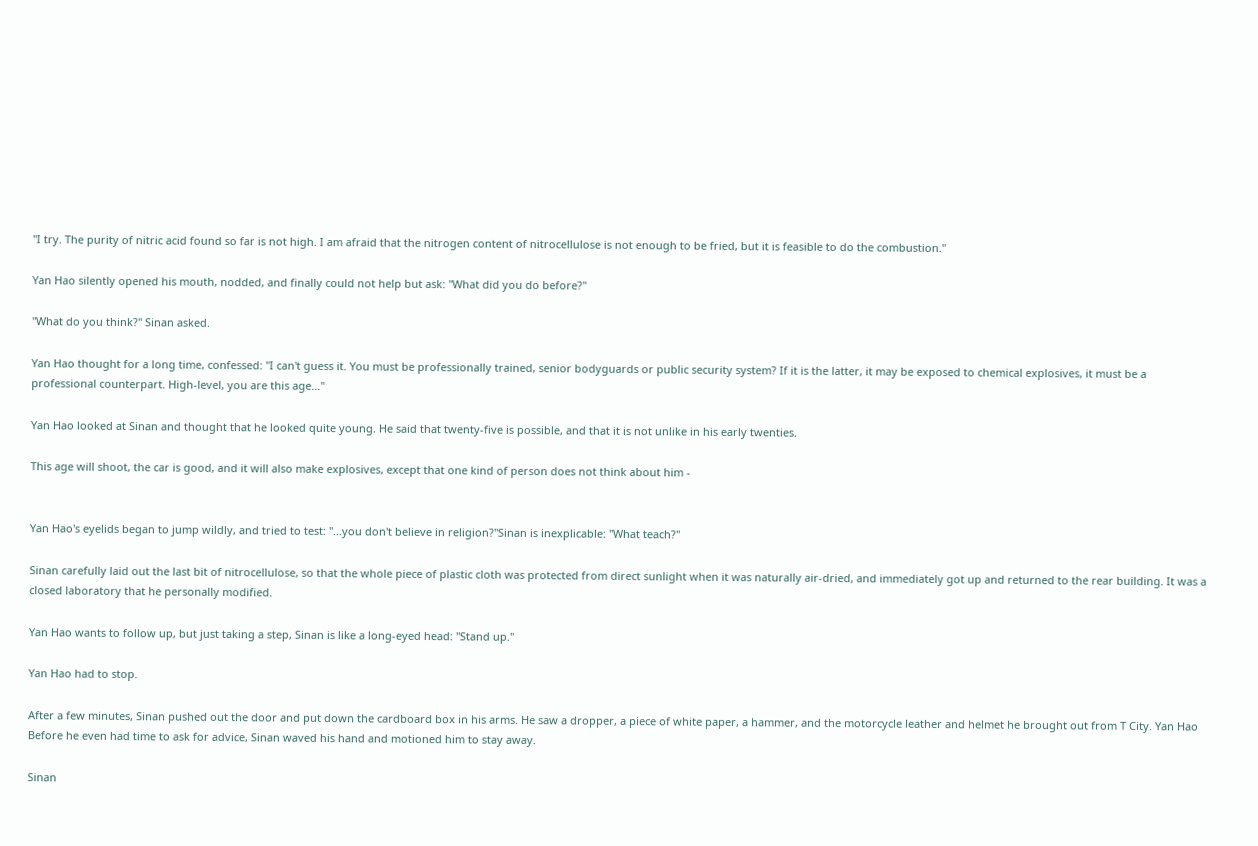"I try. The purity of nitric acid found so far is not high. I am afraid that the nitrogen content of nitrocellulose is not enough to be fried, but it is feasible to do the combustion."

Yan Hao silently opened his mouth, nodded, and finally could not help but ask: "What did you do before?"

"What do you think?" Sinan asked.

Yan Hao thought for a long time, confessed: "I can't guess it. You must be professionally trained, senior bodyguards or public security system? If it is the latter, it may be exposed to chemical explosives, it must be a professional counterpart. High-level, you are this age..."

Yan Hao looked at Sinan and thought that he looked quite young. He said that twenty-five is possible, and that it is not unlike in his early twenties.

This age will shoot, the car is good, and it will also make explosives, except that one kind of person does not think about him -


Yan Hao's eyelids began to jump wildly, and tried to test: "...you don't believe in religion?"Sinan is inexplicable: "What teach?"

Sinan carefully laid out the last bit of nitrocellulose, so that the whole piece of plastic cloth was protected from direct sunlight when it was naturally air-dried, and immediately got up and returned to the rear building. It was a closed laboratory that he personally modified.

Yan Hao wants to follow up, but just taking a step, Sinan is like a long-eyed head: "Stand up."

Yan Hao had to stop.

After a few minutes, Sinan pushed out the door and put down the cardboard box in his arms. He saw a dropper, a piece of white paper, a hammer, and the motorcycle leather and helmet he brought out from T City. Yan Hao Before he even had time to ask for advice, Sinan waved his hand and motioned him to stay away.

Sinan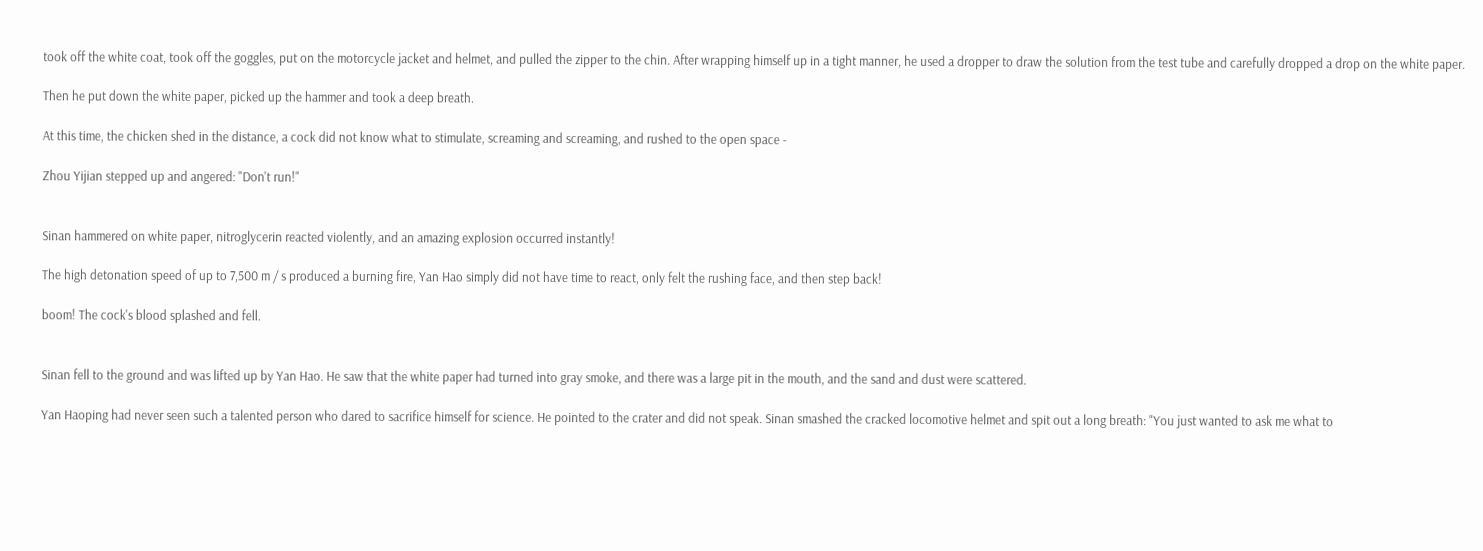took off the white coat, took off the goggles, put on the motorcycle jacket and helmet, and pulled the zipper to the chin. After wrapping himself up in a tight manner, he used a dropper to draw the solution from the test tube and carefully dropped a drop on the white paper.

Then he put down the white paper, picked up the hammer and took a deep breath.

At this time, the chicken shed in the distance, a cock did not know what to stimulate, screaming and screaming, and rushed to the open space -

Zhou Yijian stepped up and angered: "Don't run!"


Sinan hammered on white paper, nitroglycerin reacted violently, and an amazing explosion occurred instantly!

The high detonation speed of up to 7,500 m / s produced a burning fire, Yan Hao simply did not have time to react, only felt the rushing face, and then step back!

boom! The cock's blood splashed and fell.


Sinan fell to the ground and was lifted up by Yan Hao. He saw that the white paper had turned into gray smoke, and there was a large pit in the mouth, and the sand and dust were scattered.

Yan Haoping had never seen such a talented person who dared to sacrifice himself for science. He pointed to the crater and did not speak. Sinan smashed the cracked locomotive helmet and spit out a long breath: "You just wanted to ask me what to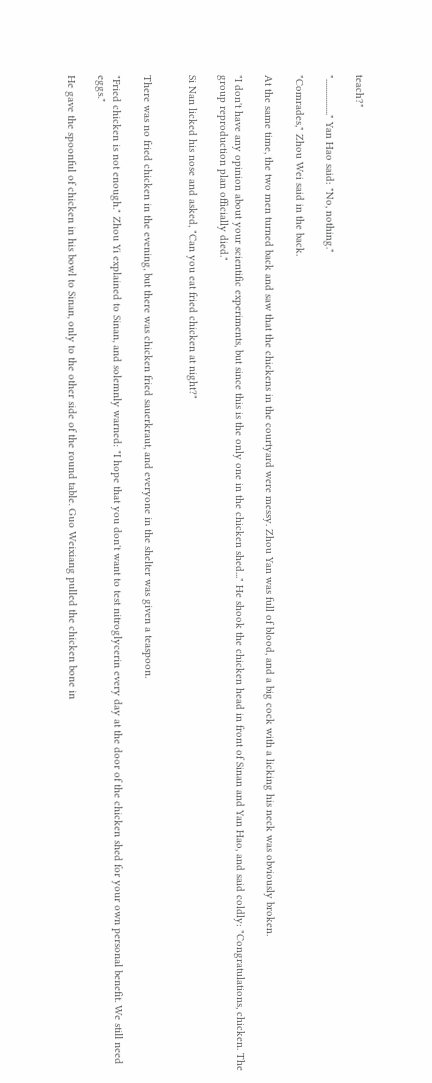teach?"

".................." Yan Hao said: "No, nothing."

"Comrades," Zhou Wei said in the back.

At the same time, the two men turned back and saw that the chickens in the courtyard were messy. Zhou Yan was full of blood, and a big cock with a licking his neck was obviously broken.

"I don't have any opinion about your scientific experiments, but since this is the only one in the chicken shed..." He shook the chicken head in front of Sinan and Yan Hao, and said coldly: "Congratulations, chicken. The group reproduction plan officially died."

Si Nan licked his nose and asked, "Can you eat fried chicken at night?"


There was no fried chicken in the evening, but there was chicken fried sauerkraut, and everyone in the shelter was given a teaspoon.

"Fried chicken is not enough." Zhou Yi explained to Sinan, and solemnly warned: "I hope that you don't want to test nitroglycerin every day at the door of the chicken shed for your own personal benefit. We still need eggs."

He gave the spoonful of chicken in his bowl to Sinan, only to the other side of the round table. Guo Weixiang pulled the chicken bone in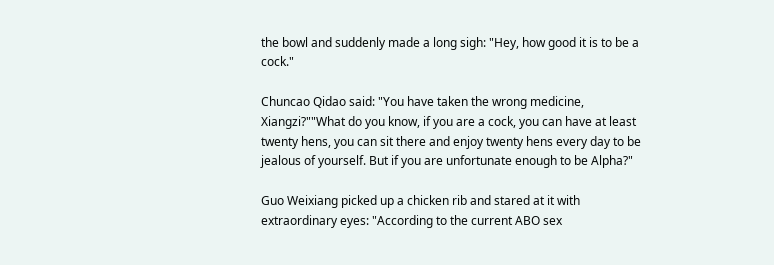the bowl and suddenly made a long sigh: "Hey, how good it is to be a cock."

Chuncao Qidao said: "You have taken the wrong medicine, Xiangzi?""What do you know, if you are a cock, you can have at least twenty hens, you can sit there and enjoy twenty hens every day to be jealous of yourself. But if you are unfortunate enough to be Alpha?"

Guo Weixiang picked up a chicken rib and stared at it with extraordinary eyes: "According to the current ABO sex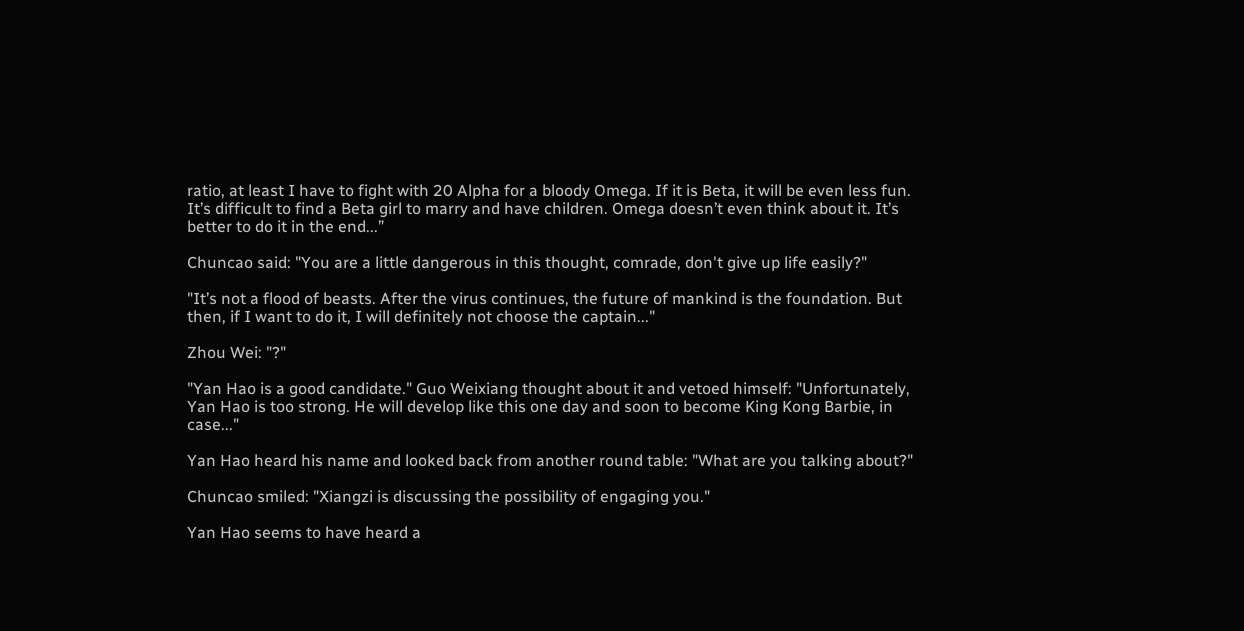ratio, at least I have to fight with 20 Alpha for a bloody Omega. If it is Beta, it will be even less fun. It’s difficult to find a Beta girl to marry and have children. Omega doesn’t even think about it. It’s better to do it in the end...”

Chuncao said: "You are a little dangerous in this thought, comrade, don't give up life easily?"

"It’s not a flood of beasts. After the virus continues, the future of mankind is the foundation. But then, if I want to do it, I will definitely not choose the captain..."

Zhou Wei: "?"

"Yan Hao is a good candidate." Guo Weixiang thought about it and vetoed himself: "Unfortunately, Yan Hao is too strong. He will develop like this one day and soon to become King Kong Barbie, in case..."

Yan Hao heard his name and looked back from another round table: "What are you talking about?"

Chuncao smiled: "Xiangzi is discussing the possibility of engaging you."

Yan Hao seems to have heard a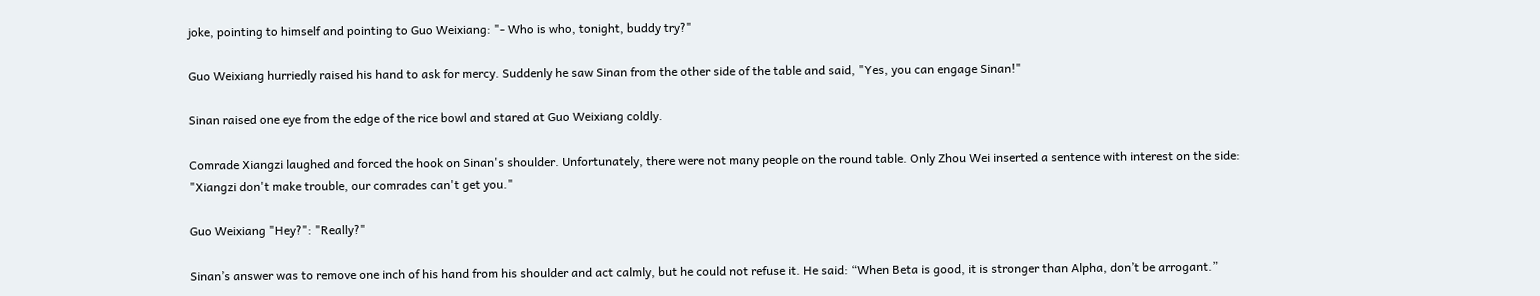joke, pointing to himself and pointing to Guo Weixiang: "- Who is who, tonight, buddy try?"

Guo Weixiang hurriedly raised his hand to ask for mercy. Suddenly he saw Sinan from the other side of the table and said, "Yes, you can engage Sinan!"

Sinan raised one eye from the edge of the rice bowl and stared at Guo Weixiang coldly.

Comrade Xiangzi laughed and forced the hook on Sinan's shoulder. Unfortunately, there were not many people on the round table. Only Zhou Wei inserted a sentence with interest on the side: "Xiangzi don't make trouble, our comrades can't get you."

Guo Weixiang "Hey?": "Really?"

Sinan’s answer was to remove one inch of his hand from his shoulder and act calmly, but he could not refuse it. He said: “When Beta is good, it is stronger than Alpha, don’t be arrogant.”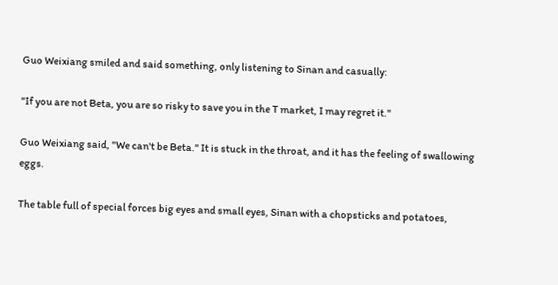Guo Weixiang smiled and said something, only listening to Sinan and casually:

"If you are not Beta, you are so risky to save you in the T market, I may regret it."

Guo Weixiang said, "We can't be Beta." It is stuck in the throat, and it has the feeling of swallowing eggs.

The table full of special forces big eyes and small eyes, Sinan with a chopsticks and potatoes,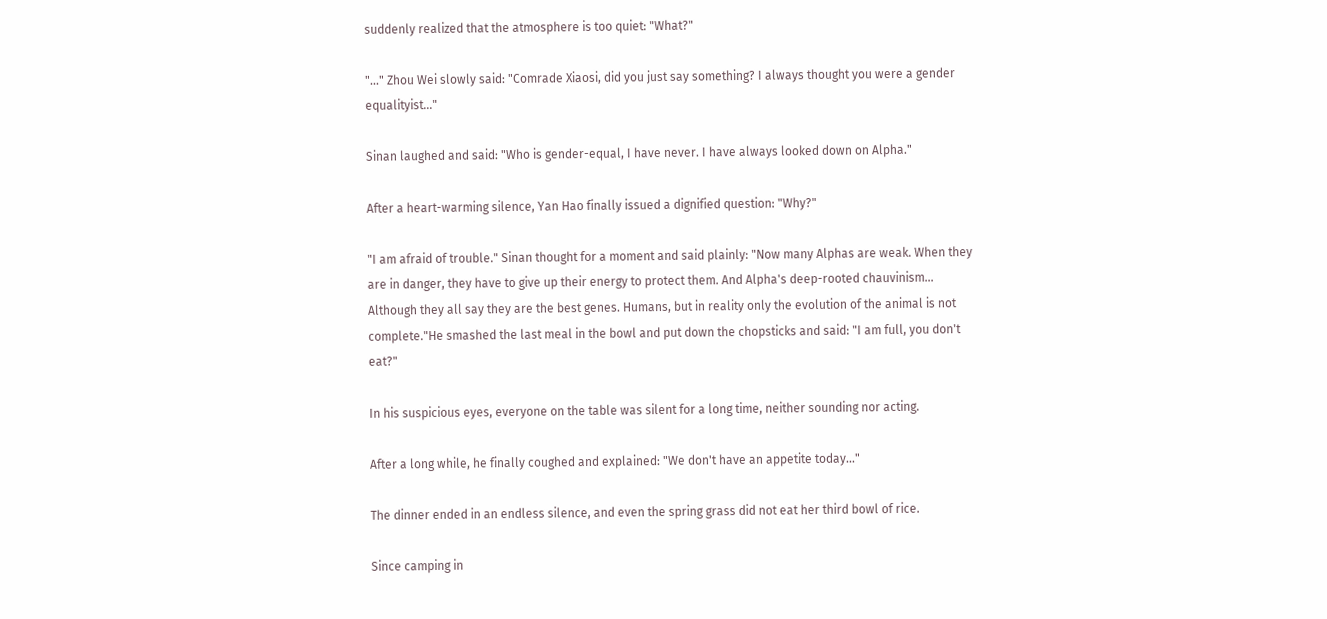suddenly realized that the atmosphere is too quiet: "What?"

"..." Zhou Wei slowly said: "Comrade Xiaosi, did you just say something? I always thought you were a gender equalityist..."

Sinan laughed and said: "Who is gender-equal, I have never. I have always looked down on Alpha."

After a heart-warming silence, Yan Hao finally issued a dignified question: "Why?"

"I am afraid of trouble." Sinan thought for a moment and said plainly: "Now many Alphas are weak. When they are in danger, they have to give up their energy to protect them. And Alpha's deep-rooted chauvinism... Although they all say they are the best genes. Humans, but in reality only the evolution of the animal is not complete."He smashed the last meal in the bowl and put down the chopsticks and said: "I am full, you don't eat?"

In his suspicious eyes, everyone on the table was silent for a long time, neither sounding nor acting.

After a long while, he finally coughed and explained: "We don't have an appetite today..."

The dinner ended in an endless silence, and even the spring grass did not eat her third bowl of rice.

Since camping in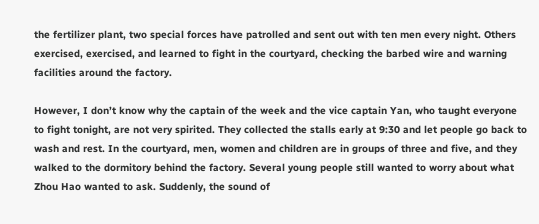the fertilizer plant, two special forces have patrolled and sent out with ten men every night. Others exercised, exercised, and learned to fight in the courtyard, checking the barbed wire and warning facilities around the factory.

However, I don’t know why the captain of the week and the vice captain Yan, who taught everyone to fight tonight, are not very spirited. They collected the stalls early at 9:30 and let people go back to wash and rest. In the courtyard, men, women and children are in groups of three and five, and they walked to the dormitory behind the factory. Several young people still wanted to worry about what Zhou Hao wanted to ask. Suddenly, the sound of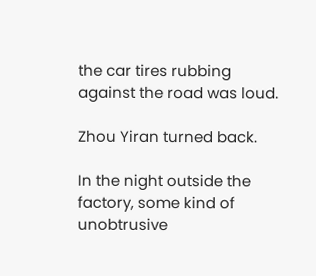the car tires rubbing against the road was loud.

Zhou Yiran turned back.

In the night outside the factory, some kind of unobtrusive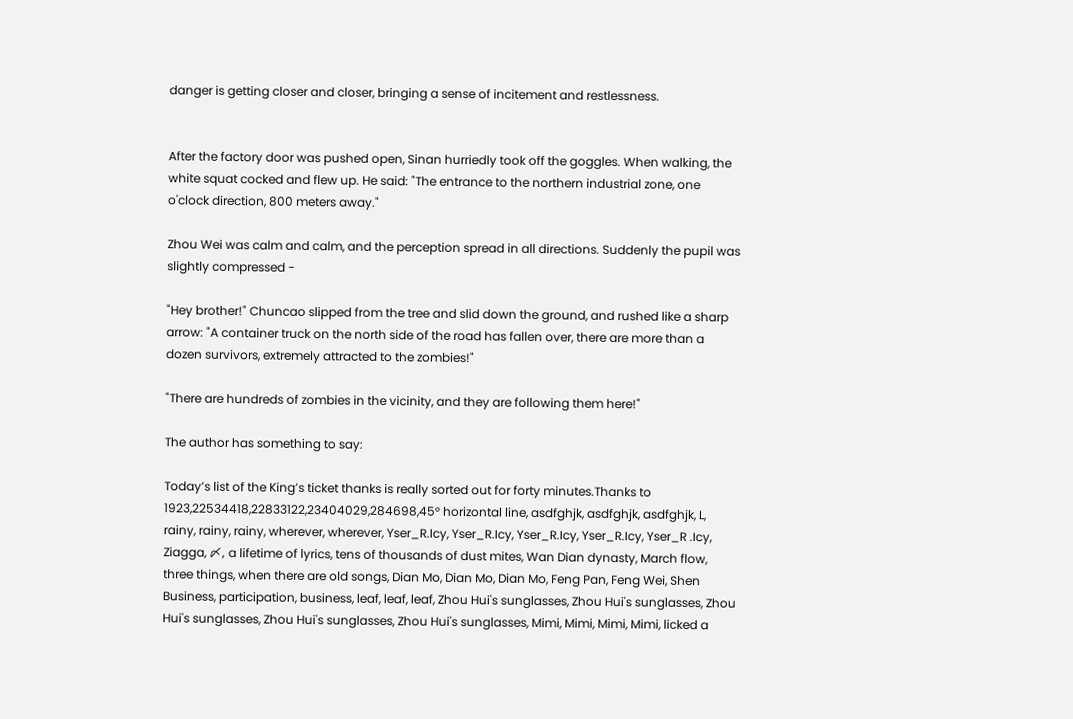danger is getting closer and closer, bringing a sense of incitement and restlessness.


After the factory door was pushed open, Sinan hurriedly took off the goggles. When walking, the white squat cocked and flew up. He said: "The entrance to the northern industrial zone, one o'clock direction, 800 meters away."

Zhou Wei was calm and calm, and the perception spread in all directions. Suddenly the pupil was slightly compressed -

"Hey brother!" Chuncao slipped from the tree and slid down the ground, and rushed like a sharp arrow: "A container truck on the north side of the road has fallen over, there are more than a dozen survivors, extremely attracted to the zombies!"

"There are hundreds of zombies in the vicinity, and they are following them here!"

The author has something to say:

Today’s list of the King’s ticket thanks is really sorted out for forty minutes.Thanks to 1923,22534418,22833122,23404029,284698,45° horizontal line, asdfghjk, asdfghjk, asdfghjk, L, rainy, rainy, rainy, wherever, wherever, Yser_R.Icy, Yser_R.Icy, Yser_R.Icy, Yser_R.Icy, Yser_R .Icy, Ziagga, 〆, a lifetime of lyrics, tens of thousands of dust mites, Wan Dian dynasty, March flow, three things, when there are old songs, Dian Mo, Dian Mo, Dian Mo, Feng Pan, Feng Wei, Shen Business, participation, business, leaf, leaf, leaf, Zhou Hui's sunglasses, Zhou Hui's sunglasses, Zhou Hui's sunglasses, Zhou Hui's sunglasses, Zhou Hui's sunglasses, Mimi, Mimi, Mimi, Mimi, licked a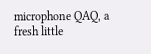microphone QAQ, a fresh little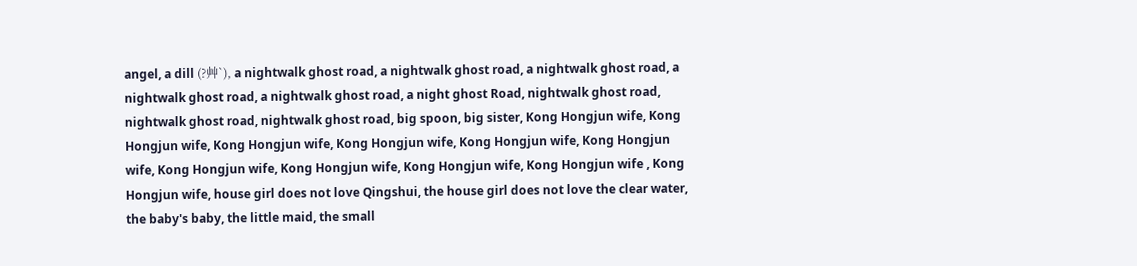angel, a dill (?艸`), a nightwalk ghost road, a nightwalk ghost road, a nightwalk ghost road, a nightwalk ghost road, a nightwalk ghost road, a night ghost Road, nightwalk ghost road, nightwalk ghost road, nightwalk ghost road, big spoon, big sister, Kong Hongjun wife, Kong Hongjun wife, Kong Hongjun wife, Kong Hongjun wife, Kong Hongjun wife, Kong Hongjun wife, Kong Hongjun wife, Kong Hongjun wife, Kong Hongjun wife, Kong Hongjun wife , Kong Hongjun wife, house girl does not love Qingshui, the house girl does not love the clear water, the baby's baby, the little maid, the small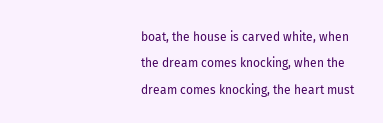boat, the house is carved white, when the dream comes knocking, when the dream comes knocking, the heart must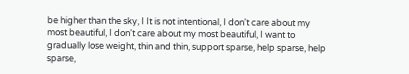be higher than the sky, I It is not intentional, I don't care about my most beautiful, I don't care about my most beautiful, I want to gradually lose weight, thin and thin, support sparse, help sparse, help sparse,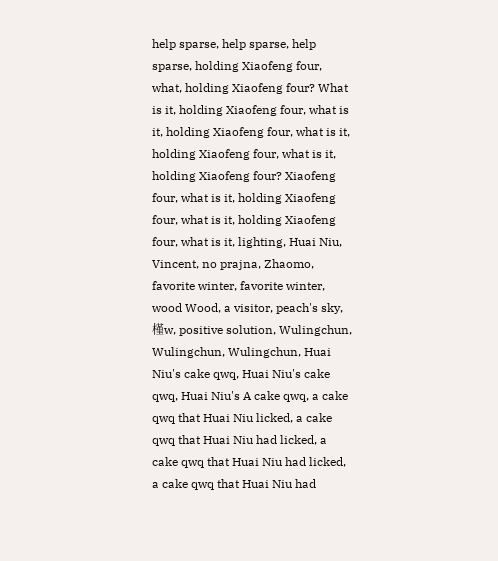help sparse, help sparse, help sparse, holding Xiaofeng four, what, holding Xiaofeng four? What is it, holding Xiaofeng four, what is it, holding Xiaofeng four, what is it, holding Xiaofeng four, what is it, holding Xiaofeng four? Xiaofeng four, what is it, holding Xiaofeng four, what is it, holding Xiaofeng four, what is it, lighting, Huai Niu, Vincent, no prajna, Zhaomo, favorite winter, favorite winter, wood Wood, a visitor, peach's sky, 槿w, positive solution, Wulingchun, Wulingchun, Wulingchun, Huai Niu's cake qwq, Huai Niu's cake qwq, Huai Niu's A cake qwq, a cake qwq that Huai Niu licked, a cake qwq that Huai Niu had licked, a cake qwq that Huai Niu had licked, a cake qwq that Huai Niu had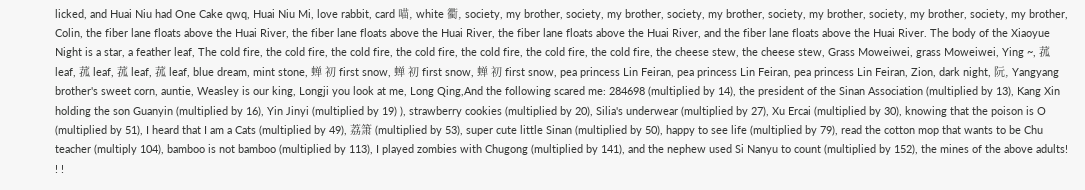licked, and Huai Niu had One Cake qwq, Huai Niu Mi, love rabbit, card 喵, white 衢, society, my brother, society, my brother, society, my brother, society, my brother, society, my brother, society, my brother, Colin, the fiber lane floats above the Huai River, the fiber lane floats above the Huai River, the fiber lane floats above the Huai River, and the fiber lane floats above the Huai River. The body of the Xiaoyue Night is a star, a feather leaf, The cold fire, the cold fire, the cold fire, the cold fire, the cold fire, the cold fire, the cold fire, the cheese stew, the cheese stew, Grass Moweiwei, grass Moweiwei, Ying ~, 菰 leaf, 菰 leaf, 菰 leaf, 菰 leaf, blue dream, mint stone, 蝉 初 first snow, 蝉 初 first snow, 蝉 初 first snow, pea princess Lin Feiran, pea princess Lin Feiran, pea princess Lin Feiran, Zion, dark night, 阮, Yangyang brother's sweet corn, auntie, Weasley is our king, Longji you look at me, Long Qing,And the following scared me: 284698 (multiplied by 14), the president of the Sinan Association (multiplied by 13), Kang Xin holding the son Guanyin (multiplied by 16), Yin Jinyi (multiplied by 19) ), strawberry cookies (multiplied by 20), Silia's underwear (multiplied by 27), Xu Ercai (multiplied by 30), knowing that the poison is O (multiplied by 51), I heard that I am a Cats (multiplied by 49), 荔箫 (multiplied by 53), super cute little Sinan (multiplied by 50), happy to see life (multiplied by 79), read the cotton mop that wants to be Chu teacher (multiply 104), bamboo is not bamboo (multiplied by 113), I played zombies with Chugong (multiplied by 141), and the nephew used Si Nanyu to count (multiplied by 152), the mines of the above adults! ! !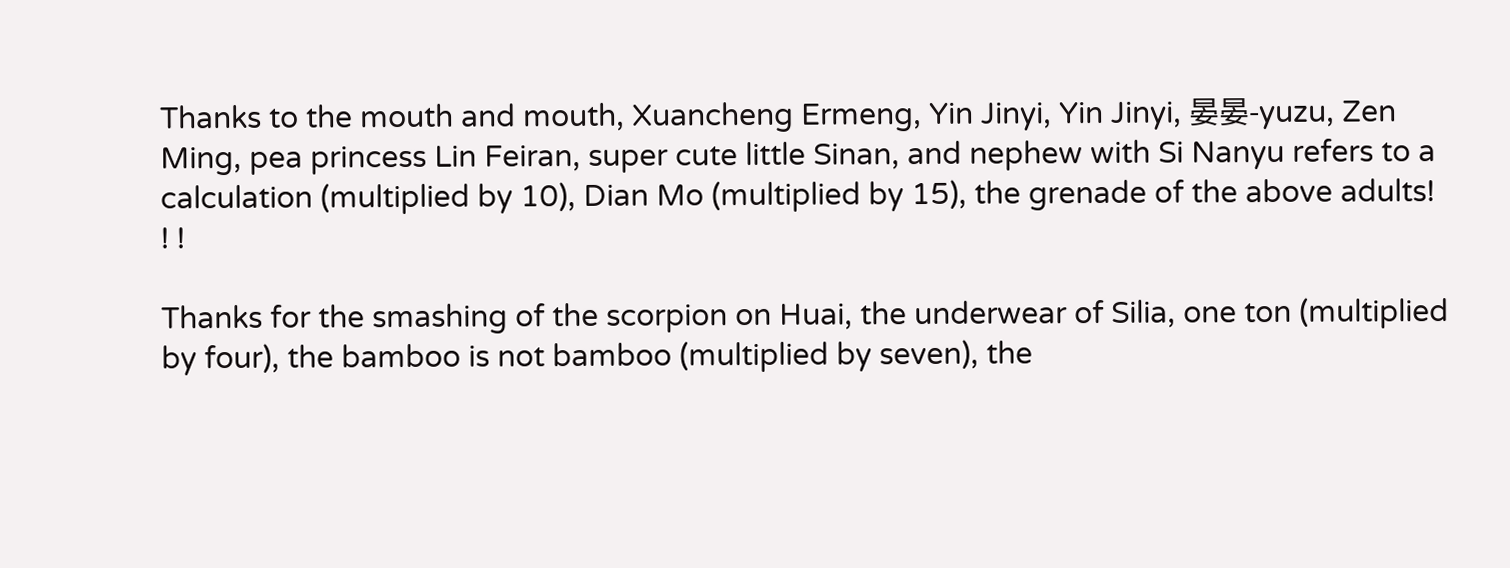Thanks to the mouth and mouth, Xuancheng Ermeng, Yin Jinyi, Yin Jinyi, 晏晏-yuzu, Zen Ming, pea princess Lin Feiran, super cute little Sinan, and nephew with Si Nanyu refers to a calculation (multiplied by 10), Dian Mo (multiplied by 15), the grenade of the above adults! ! !

Thanks for the smashing of the scorpion on Huai, the underwear of Silia, one ton (multiplied by four), the bamboo is not bamboo (multiplied by seven), the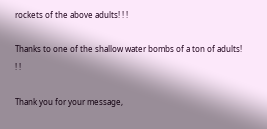rockets of the above adults! ! !

Thanks to one of the shallow water bombs of a ton of adults! ! !

Thank you for your message,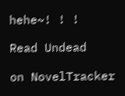hehe~! ! !

Read Undead

on NovelTracker